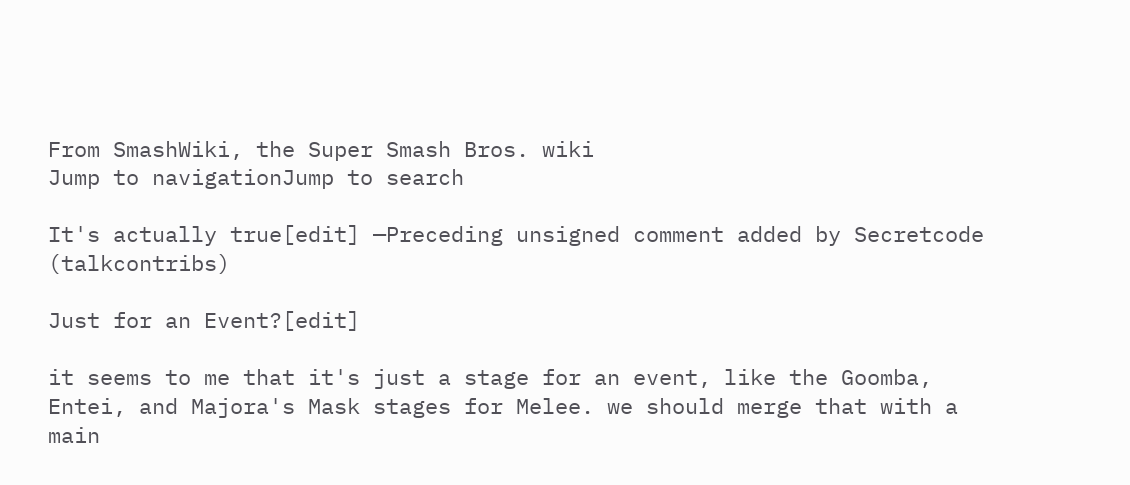From SmashWiki, the Super Smash Bros. wiki
Jump to navigationJump to search

It's actually true[edit] —Preceding unsigned comment added by Secretcode (talkcontribs)

Just for an Event?[edit]

it seems to me that it's just a stage for an event, like the Goomba, Entei, and Majora's Mask stages for Melee. we should merge that with a main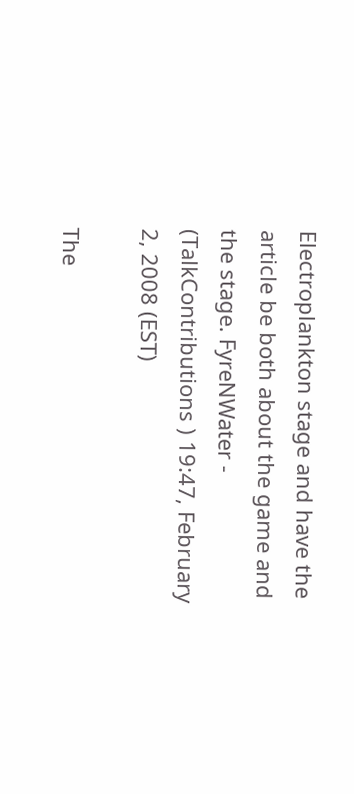Electroplankton stage and have the article be both about the game and the stage. FyreNWater - (TalkContributions ) 19:47, February 2, 2008 (EST)

The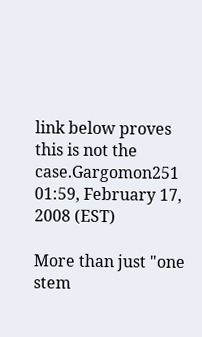link below proves this is not the case.Gargomon251 01:59, February 17, 2008 (EST)

More than just "one stem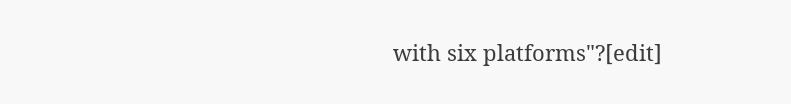with six platforms"?[edit]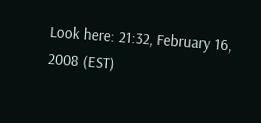Look here: 21:32, February 16, 2008 (EST)